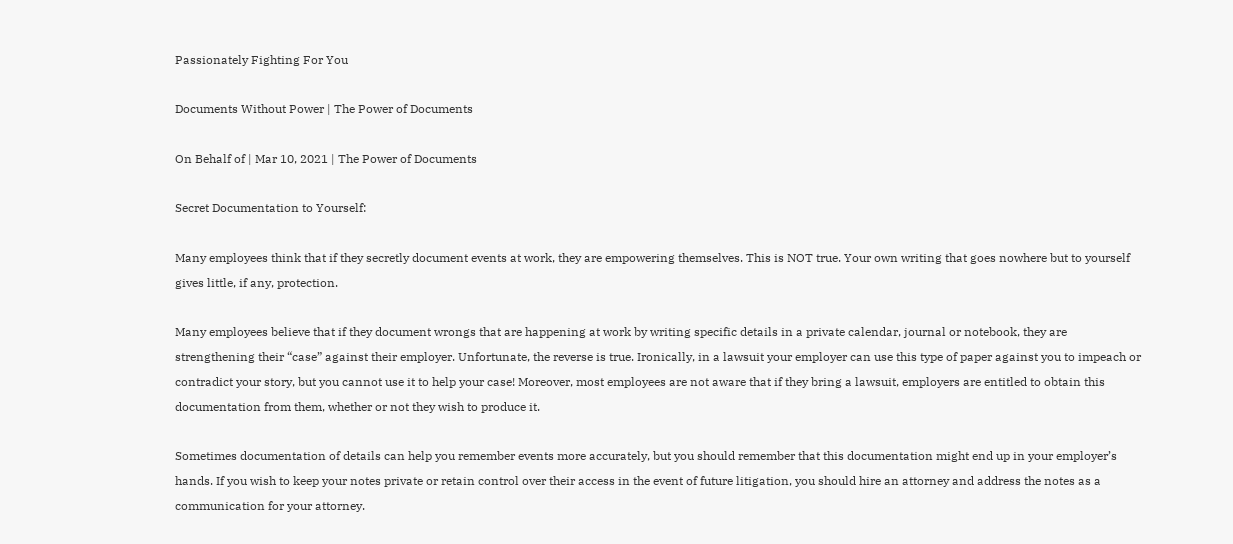Passionately Fighting For You

Documents Without Power | The Power of Documents

On Behalf of | Mar 10, 2021 | The Power of Documents

Secret Documentation to Yourself:

Many employees think that if they secretly document events at work, they are empowering themselves. This is NOT true. Your own writing that goes nowhere but to yourself gives little, if any, protection.

Many employees believe that if they document wrongs that are happening at work by writing specific details in a private calendar, journal or notebook, they are strengthening their “case” against their employer. Unfortunate, the reverse is true. Ironically, in a lawsuit your employer can use this type of paper against you to impeach or contradict your story, but you cannot use it to help your case! Moreover, most employees are not aware that if they bring a lawsuit, employers are entitled to obtain this documentation from them, whether or not they wish to produce it.

Sometimes documentation of details can help you remember events more accurately, but you should remember that this documentation might end up in your employer’s hands. If you wish to keep your notes private or retain control over their access in the event of future litigation, you should hire an attorney and address the notes as a communication for your attorney.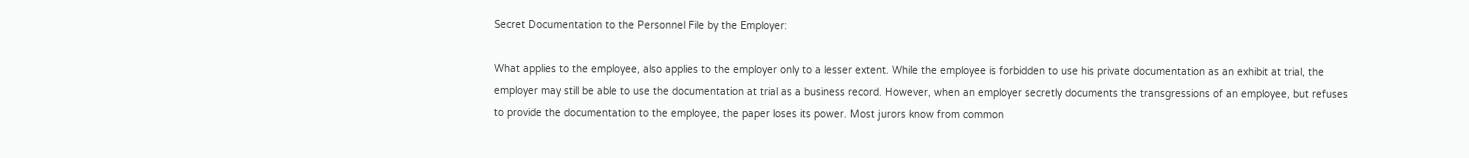Secret Documentation to the Personnel File by the Employer:

What applies to the employee, also applies to the employer only to a lesser extent. While the employee is forbidden to use his private documentation as an exhibit at trial, the employer may still be able to use the documentation at trial as a business record. However, when an employer secretly documents the transgressions of an employee, but refuses to provide the documentation to the employee, the paper loses its power. Most jurors know from common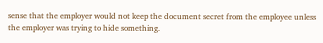sense that the employer would not keep the document secret from the employee unless the employer was trying to hide something.